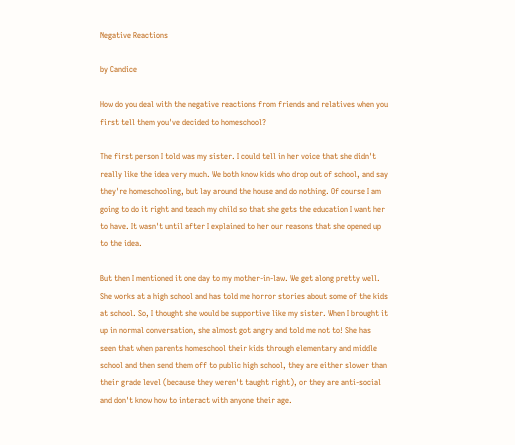Negative Reactions

by Candice

How do you deal with the negative reactions from friends and relatives when you first tell them you've decided to homeschool?

The first person I told was my sister. I could tell in her voice that she didn't really like the idea very much. We both know kids who drop out of school, and say they're homeschooling, but lay around the house and do nothing. Of course I am going to do it right and teach my child so that she gets the education I want her to have. It wasn't until after I explained to her our reasons that she opened up to the idea.

But then I mentioned it one day to my mother-in-law. We get along pretty well. She works at a high school and has told me horror stories about some of the kids at school. So, I thought she would be supportive like my sister. When I brought it up in normal conversation, she almost got angry and told me not to! She has seen that when parents homeschool their kids through elementary and middle school and then send them off to public high school, they are either slower than their grade level (because they weren't taught right), or they are anti-social and don't know how to interact with anyone their age.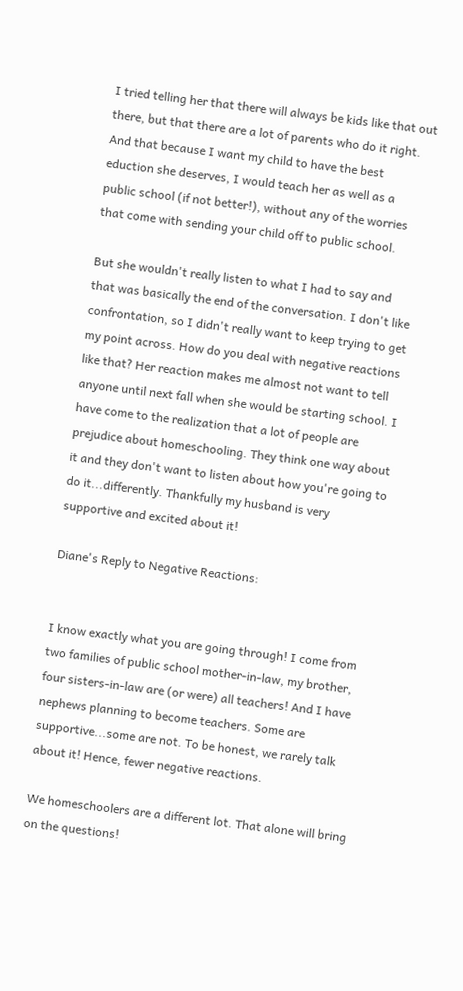I tried telling her that there will always be kids like that out there, but that there are a lot of parents who do it right. And that because I want my child to have the best eduction she deserves, I would teach her as well as a public school (if not better!), without any of the worries that come with sending your child off to public school.

But she wouldn't really listen to what I had to say and that was basically the end of the conversation. I don't like confrontation, so I didn't really want to keep trying to get my point across. How do you deal with negative reactions like that? Her reaction makes me almost not want to tell anyone until next fall when she would be starting school. I have come to the realization that a lot of people are prejudice about homeschooling. They think one way about it and they don't want to listen about how you're going to do it...differently. Thankfully my husband is very supportive and excited about it!

Diane's Reply to Negative Reactions:


I know exactly what you are going through! I come from two families of public school mother-in-law, my brother, four sisters-in-law are (or were) all teachers! And I have nephews planning to become teachers. Some are supportive...some are not. To be honest, we rarely talk about it! Hence, fewer negative reactions.

We homeschoolers are a different lot. That alone will bring on the questions!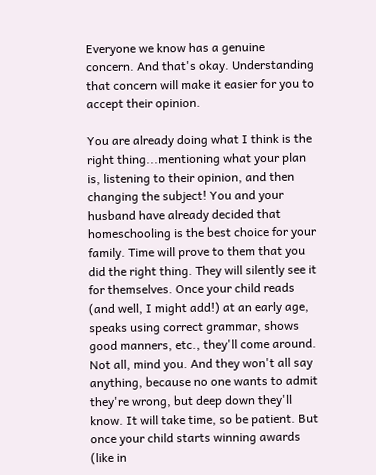Everyone we know has a genuine concern. And that's okay. Understanding that concern will make it easier for you to accept their opinion.

You are already doing what I think is the right thing...mentioning what your plan is, listening to their opinion, and then changing the subject! You and your husband have already decided that homeschooling is the best choice for your family. Time will prove to them that you did the right thing. They will silently see it for themselves. Once your child reads (and well, I might add!) at an early age, speaks using correct grammar, shows good manners, etc., they'll come around. Not all, mind you. And they won't all say anything, because no one wants to admit they're wrong, but deep down they'll know. It will take time, so be patient. But once your child starts winning awards (like in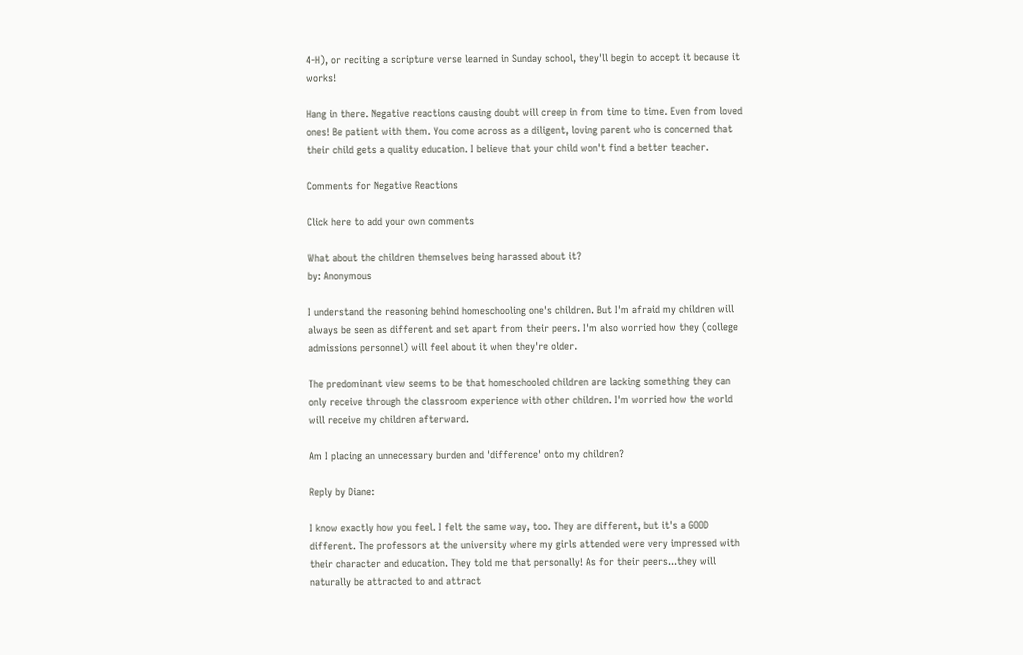4-H), or reciting a scripture verse learned in Sunday school, they'll begin to accept it because it works!

Hang in there. Negative reactions causing doubt will creep in from time to time. Even from loved ones! Be patient with them. You come across as a diligent, loving parent who is concerned that their child gets a quality education. I believe that your child won't find a better teacher.

Comments for Negative Reactions

Click here to add your own comments

What about the children themselves being harassed about it?
by: Anonymous

I understand the reasoning behind homeschooling one's children. But I'm afraid my children will always be seen as different and set apart from their peers. I'm also worried how they (college admissions personnel) will feel about it when they're older.

The predominant view seems to be that homeschooled children are lacking something they can only receive through the classroom experience with other children. I'm worried how the world will receive my children afterward.

Am I placing an unnecessary burden and 'difference' onto my children?

Reply by Diane:

I know exactly how you feel. I felt the same way, too. They are different, but it's a GOOD different. The professors at the university where my girls attended were very impressed with their character and education. They told me that personally! As for their peers...they will naturally be attracted to and attract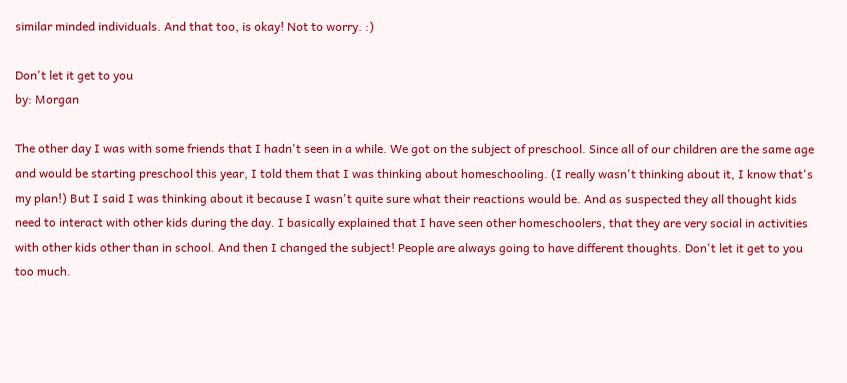similar minded individuals. And that too, is okay! Not to worry. :)

Don't let it get to you
by: Morgan

The other day I was with some friends that I hadn't seen in a while. We got on the subject of preschool. Since all of our children are the same age and would be starting preschool this year, I told them that I was thinking about homeschooling. (I really wasn't thinking about it, I know that's my plan!) But I said I was thinking about it because I wasn't quite sure what their reactions would be. And as suspected they all thought kids need to interact with other kids during the day. I basically explained that I have seen other homeschoolers, that they are very social in activities with other kids other than in school. And then I changed the subject! People are always going to have different thoughts. Don't let it get to you too much.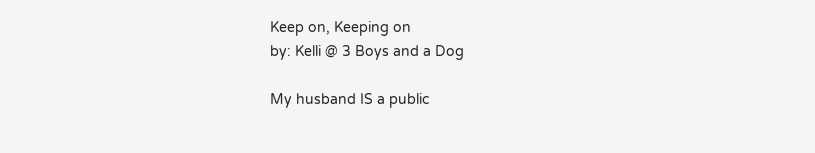Keep on, Keeping on
by: Kelli @ 3 Boys and a Dog

My husband IS a public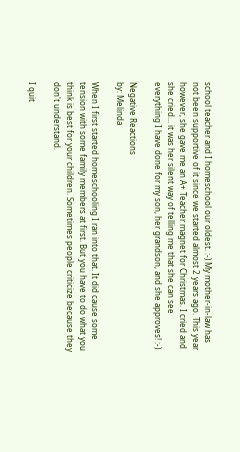school teacher and I homeschool our oldest. :-) My mother-in-law has not been supportive of it since we started almost 2 years ago. This year however, she gave me an A+ Teacher magnet for Christmas. I cried and she cried... it was her silent way of telling me that she can see everything I have done for my son, her grandson, and she approves! :-)

Negative Reactions
by: Melinda

When I first started homeschooling I ran into that. It did cause some tension with some family members at first. But you have to do what you think is best for your children. Sometimes people criticize because they don't understand.

I quit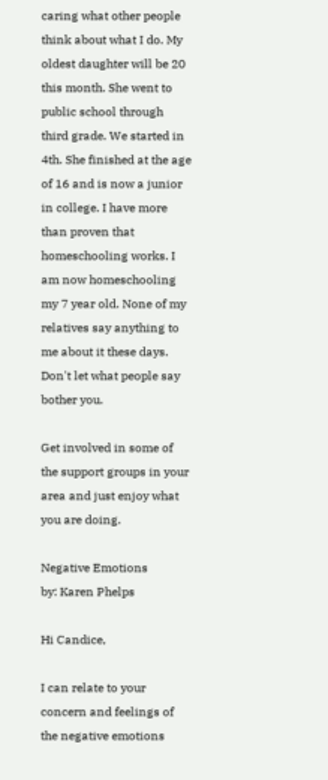caring what other people think about what I do. My oldest daughter will be 20 this month. She went to public school through third grade. We started in 4th. She finished at the age of 16 and is now a junior in college. I have more than proven that homeschooling works. I am now homeschooling my 7 year old. None of my relatives say anything to me about it these days. Don't let what people say bother you.

Get involved in some of the support groups in your area and just enjoy what you are doing.

Negative Emotions
by: Karen Phelps

Hi Candice,

I can relate to your concern and feelings of the negative emotions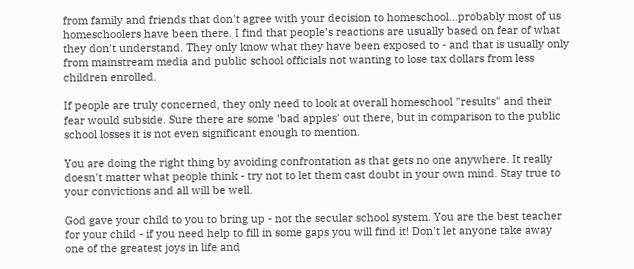from family and friends that don't agree with your decision to homeschool...probably most of us homeschoolers have been there. I find that people's reactions are usually based on fear of what they don't understand. They only know what they have been exposed to - and that is usually only from mainstream media and public school officials not wanting to lose tax dollars from less children enrolled.

If people are truly concerned, they only need to look at overall homeschool "results" and their fear would subside. Sure there are some 'bad apples' out there, but in comparison to the public school losses it is not even significant enough to mention.

You are doing the right thing by avoiding confrontation as that gets no one anywhere. It really doesn't matter what people think - try not to let them cast doubt in your own mind. Stay true to your convictions and all will be well.

God gave your child to you to bring up - not the secular school system. You are the best teacher for your child - if you need help to fill in some gaps you will find it! Don't let anyone take away one of the greatest joys in life and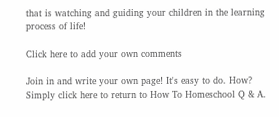that is watching and guiding your children in the learning process of life!

Click here to add your own comments

Join in and write your own page! It's easy to do. How? Simply click here to return to How To Homeschool Q & A.